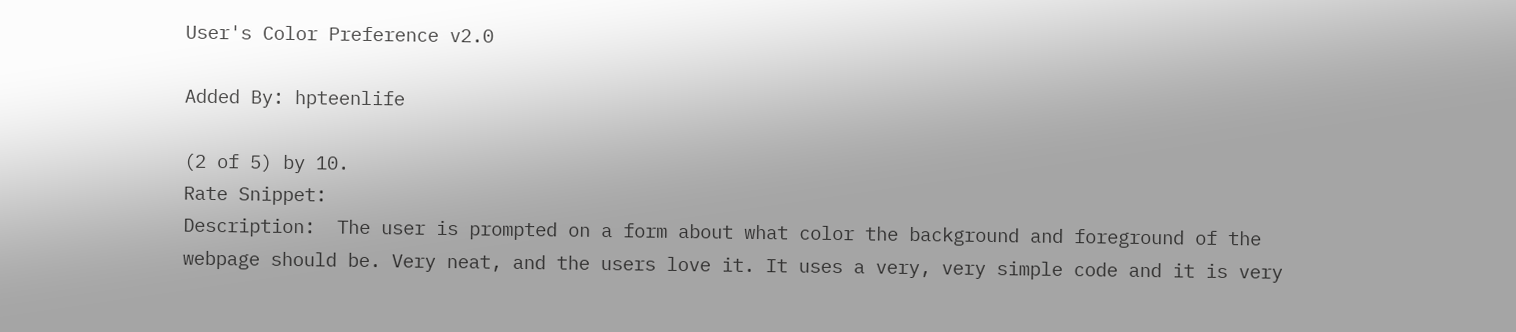User's Color Preference v2.0

Added By: hpteenlife

(2 of 5) by 10.
Rate Snippet:
Description:  The user is prompted on a form about what color the background and foreground of the webpage should be. Very neat, and the users love it. It uses a very, very simple code and it is very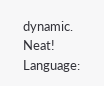dynamic. Neat!
Language: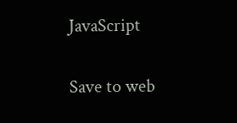JavaScript

Save to web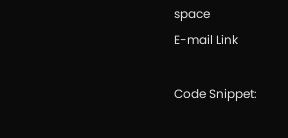space
E-mail Link

Code Snippet: